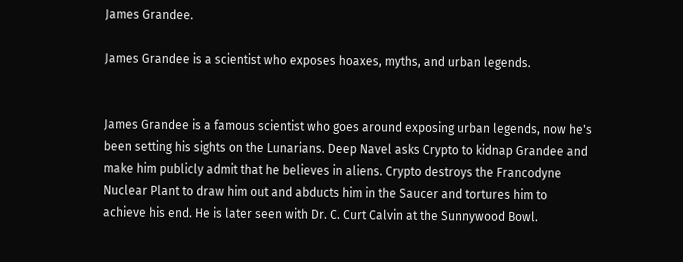James Grandee.

James Grandee is a scientist who exposes hoaxes, myths, and urban legends.


James Grandee is a famous scientist who goes around exposing urban legends, now he's been setting his sights on the Lunarians. Deep Navel asks Crypto to kidnap Grandee and make him publicly admit that he believes in aliens. Crypto destroys the Francodyne Nuclear Plant to draw him out and abducts him in the Saucer and tortures him to achieve his end. He is later seen with Dr. C. Curt Calvin at the Sunnywood Bowl.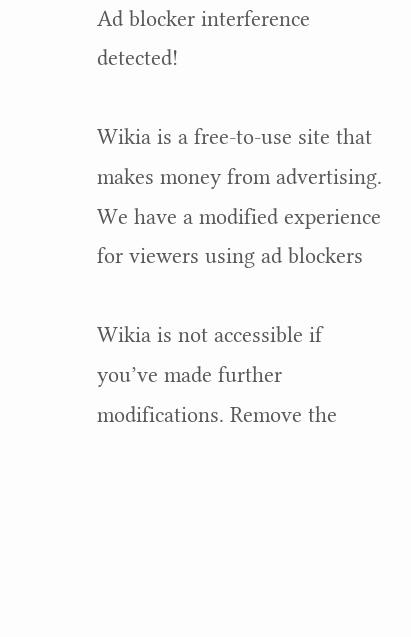Ad blocker interference detected!

Wikia is a free-to-use site that makes money from advertising. We have a modified experience for viewers using ad blockers

Wikia is not accessible if you’ve made further modifications. Remove the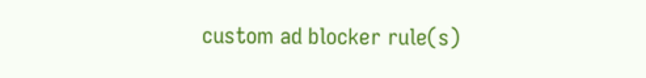custom ad blocker rule(s)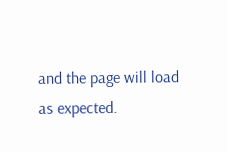and the page will load as expected.